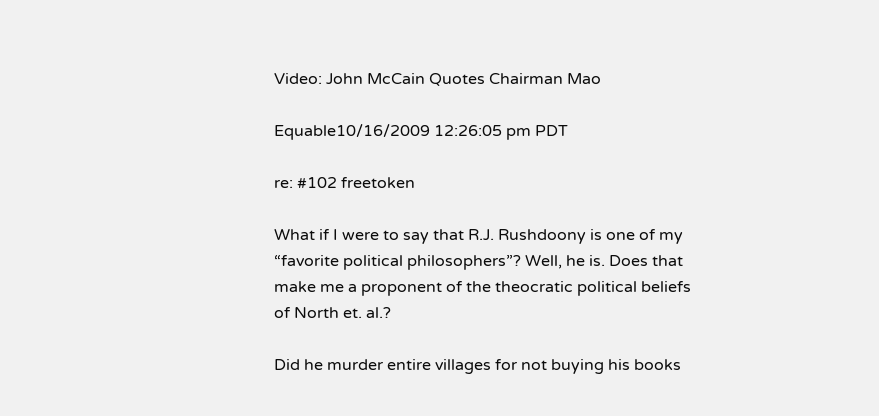Video: John McCain Quotes Chairman Mao

Equable10/16/2009 12:26:05 pm PDT

re: #102 freetoken

What if I were to say that R.J. Rushdoony is one of my “favorite political philosophers”? Well, he is. Does that make me a proponent of the theocratic political beliefs of North et. al.?

Did he murder entire villages for not buying his books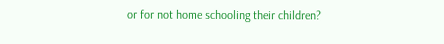or for not home schooling their children?